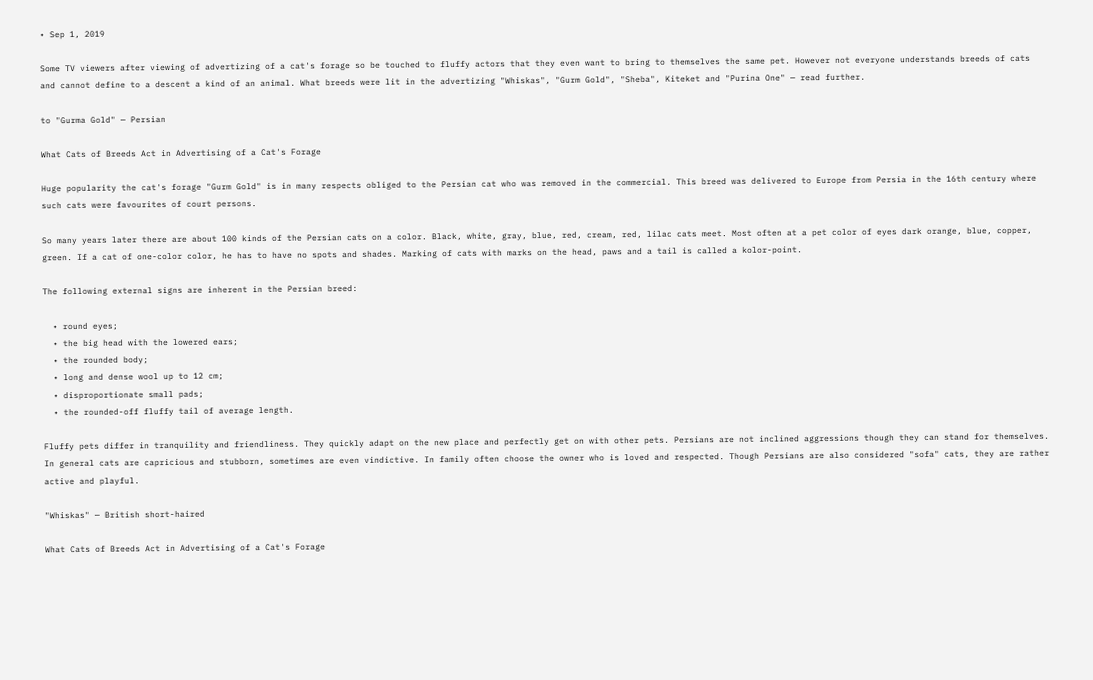• Sep 1, 2019

Some TV viewers after viewing of advertizing of a cat's forage so be touched to fluffy actors that they even want to bring to themselves the same pet. However not everyone understands breeds of cats and cannot define to a descent a kind of an animal. What breeds were lit in the advertizing "Whiskas", "Gurm Gold", "Sheba", Kiteket and "Purina One" — read further.

to "Gurma Gold" — Persian

What Cats of Breeds Act in Advertising of a Cat's Forage

Huge popularity the cat's forage "Gurm Gold" is in many respects obliged to the Persian cat who was removed in the commercial. This breed was delivered to Europe from Persia in the 16th century where such cats were favourites of court persons.

So many years later there are about 100 kinds of the Persian cats on a color. Black, white, gray, blue, red, cream, red, lilac cats meet. Most often at a pet color of eyes dark orange, blue, copper, green. If a cat of one-color color, he has to have no spots and shades. Marking of cats with marks on the head, paws and a tail is called a kolor-point.

The following external signs are inherent in the Persian breed:

  • round eyes;
  • the big head with the lowered ears;
  • the rounded body;
  • long and dense wool up to 12 cm;
  • disproportionate small pads;
  • the rounded-off fluffy tail of average length.

Fluffy pets differ in tranquility and friendliness. They quickly adapt on the new place and perfectly get on with other pets. Persians are not inclined aggressions though they can stand for themselves. In general cats are capricious and stubborn, sometimes are even vindictive. In family often choose the owner who is loved and respected. Though Persians are also considered "sofa" cats, they are rather active and playful.

"Whiskas" — British short-haired

What Cats of Breeds Act in Advertising of a Cat's Forage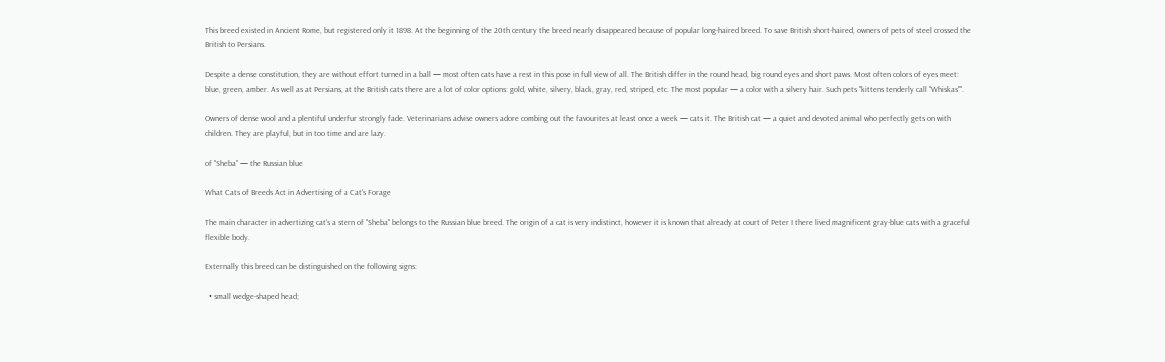This breed existed in Ancient Rome, but registered only it 1898. At the beginning of the 20th century the breed nearly disappeared because of popular long-haired breed. To save British short-haired, owners of pets of steel crossed the British to Persians.

Despite a dense constitution, they are without effort turned in a ball — most often cats have a rest in this pose in full view of all. The British differ in the round head, big round eyes and short paws. Most often colors of eyes meet: blue, green, amber. As well as at Persians, at the British cats there are a lot of color options: gold, white, silvery, black, gray, red, striped, etc. The most popular — a color with a silvery hair. Such pets "kittens tenderly call "Whiskas"".

Owners of dense wool and a plentiful underfur strongly fade. Veterinarians advise owners adore combing out the favourites at least once a week — cats it. The British cat — a quiet and devoted animal who perfectly gets on with children. They are playful, but in too time and are lazy.

of "Sheba" — the Russian blue

What Cats of Breeds Act in Advertising of a Cat's Forage

The main character in advertizing cat's a stern of "Sheba" belongs to the Russian blue breed. The origin of a cat is very indistinct, however it is known that already at court of Peter I there lived magnificent gray-blue cats with a graceful flexible body.

Externally this breed can be distinguished on the following signs:

  • small wedge-shaped head;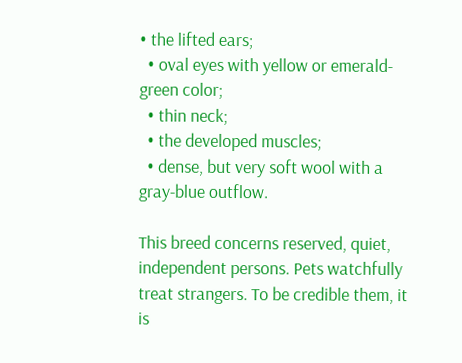• the lifted ears;
  • oval eyes with yellow or emerald-green color;
  • thin neck;
  • the developed muscles;
  • dense, but very soft wool with a gray-blue outflow.

This breed concerns reserved, quiet, independent persons. Pets watchfully treat strangers. To be credible them, it is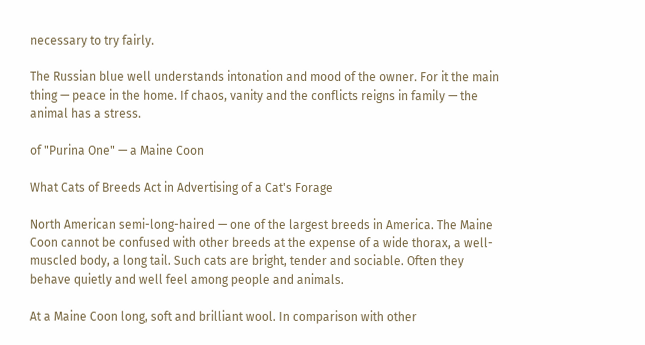necessary to try fairly.

The Russian blue well understands intonation and mood of the owner. For it the main thing — peace in the home. If chaos, vanity and the conflicts reigns in family — the animal has a stress.

of "Purina One" — a Maine Coon

What Cats of Breeds Act in Advertising of a Cat's Forage

North American semi-long-haired — one of the largest breeds in America. The Maine Coon cannot be confused with other breeds at the expense of a wide thorax, a well-muscled body, a long tail. Such cats are bright, tender and sociable. Often they behave quietly and well feel among people and animals.

At a Maine Coon long, soft and brilliant wool. In comparison with other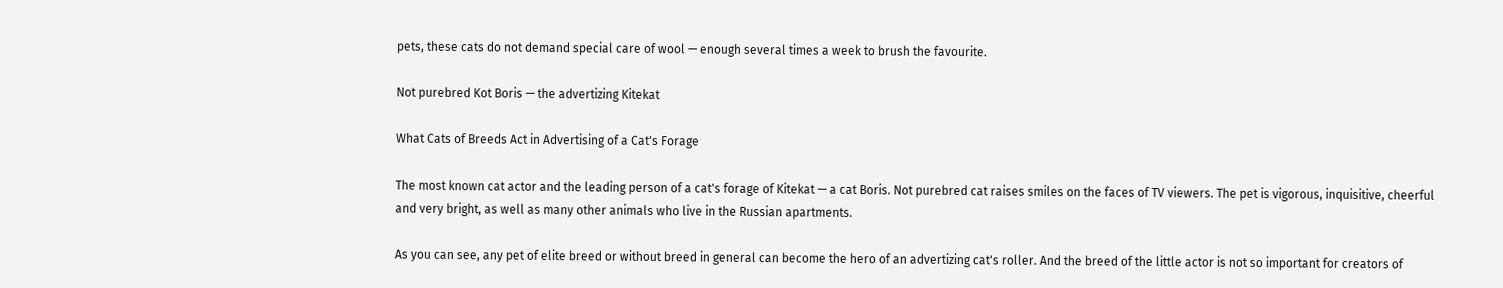pets, these cats do not demand special care of wool — enough several times a week to brush the favourite.

Not purebred Kot Boris — the advertizing Kitekat

What Cats of Breeds Act in Advertising of a Cat's Forage

The most known cat actor and the leading person of a cat's forage of Kitekat — a cat Boris. Not purebred cat raises smiles on the faces of TV viewers. The pet is vigorous, inquisitive, cheerful and very bright, as well as many other animals who live in the Russian apartments.

As you can see, any pet of elite breed or without breed in general can become the hero of an advertizing cat's roller. And the breed of the little actor is not so important for creators of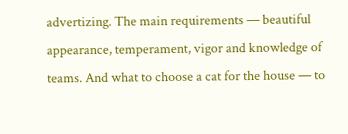advertizing. The main requirements — beautiful appearance, temperament, vigor and knowledge of teams. And what to choose a cat for the house — to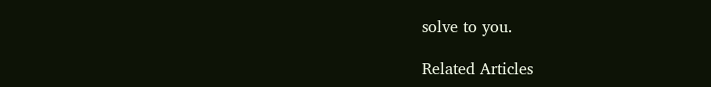solve to you.

Related Articles